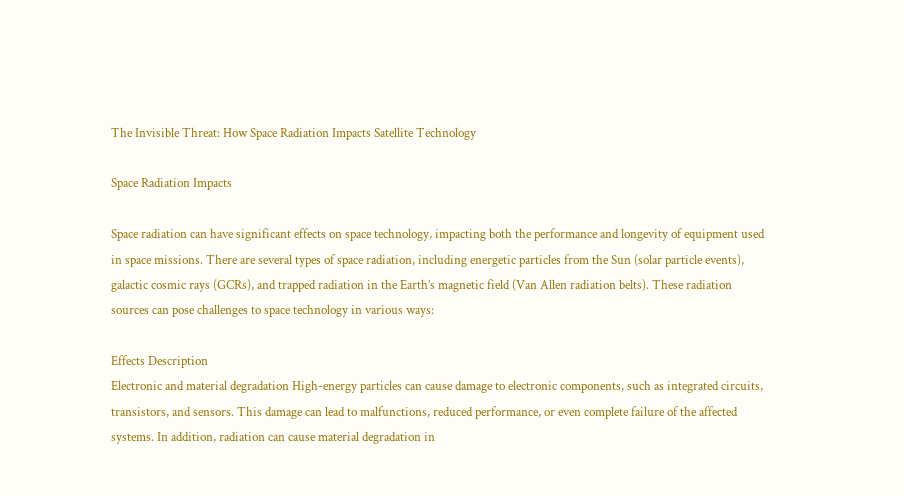The Invisible Threat: How Space Radiation Impacts Satellite Technology

Space Radiation Impacts

Space radiation can have significant effects on space technology, impacting both the performance and longevity of equipment used in space missions. There are several types of space radiation, including energetic particles from the Sun (solar particle events), galactic cosmic rays (GCRs), and trapped radiation in the Earth’s magnetic field (Van Allen radiation belts). These radiation sources can pose challenges to space technology in various ways:

Effects Description
Electronic and material degradation High-energy particles can cause damage to electronic components, such as integrated circuits, transistors, and sensors. This damage can lead to malfunctions, reduced performance, or even complete failure of the affected systems. In addition, radiation can cause material degradation in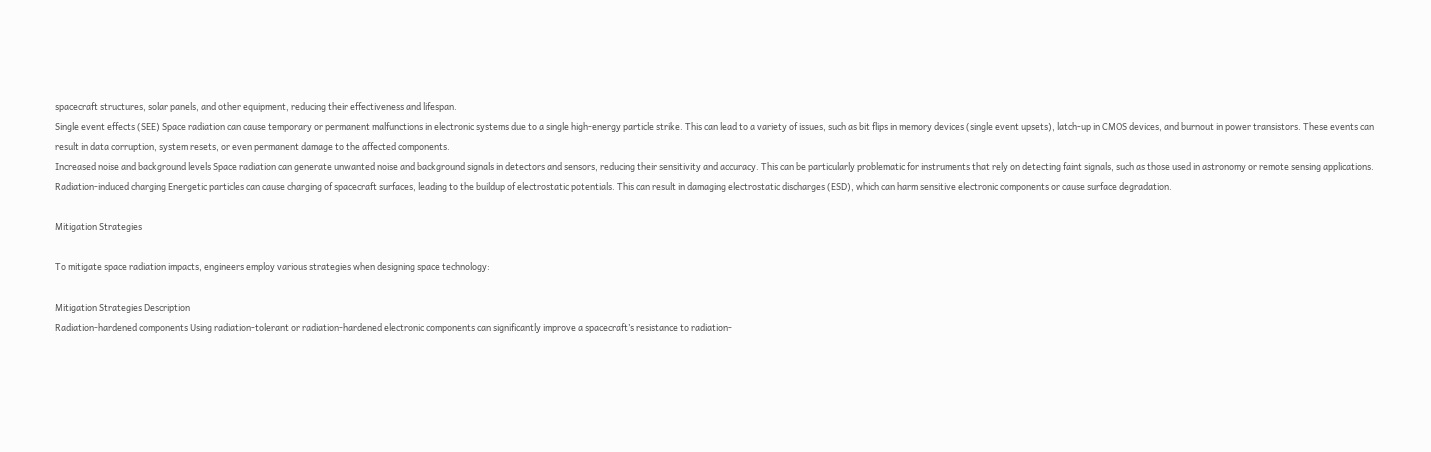spacecraft structures, solar panels, and other equipment, reducing their effectiveness and lifespan.
Single event effects (SEE) Space radiation can cause temporary or permanent malfunctions in electronic systems due to a single high-energy particle strike. This can lead to a variety of issues, such as bit flips in memory devices (single event upsets), latch-up in CMOS devices, and burnout in power transistors. These events can result in data corruption, system resets, or even permanent damage to the affected components.
Increased noise and background levels Space radiation can generate unwanted noise and background signals in detectors and sensors, reducing their sensitivity and accuracy. This can be particularly problematic for instruments that rely on detecting faint signals, such as those used in astronomy or remote sensing applications.
Radiation-induced charging Energetic particles can cause charging of spacecraft surfaces, leading to the buildup of electrostatic potentials. This can result in damaging electrostatic discharges (ESD), which can harm sensitive electronic components or cause surface degradation.

Mitigation Strategies

To mitigate space radiation impacts, engineers employ various strategies when designing space technology:

Mitigation Strategies Description
Radiation-hardened components Using radiation-tolerant or radiation-hardened electronic components can significantly improve a spacecraft’s resistance to radiation-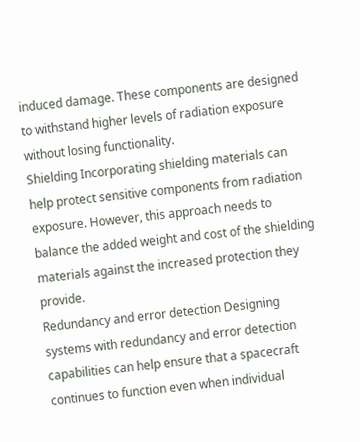induced damage. These components are designed to withstand higher levels of radiation exposure without losing functionality.
Shielding Incorporating shielding materials can help protect sensitive components from radiation exposure. However, this approach needs to balance the added weight and cost of the shielding materials against the increased protection they provide.
Redundancy and error detection Designing systems with redundancy and error detection capabilities can help ensure that a spacecraft continues to function even when individual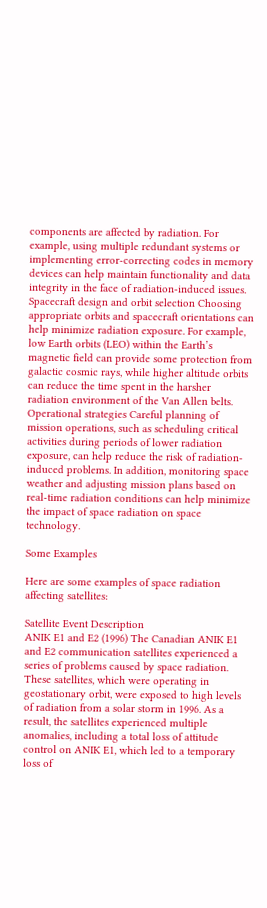components are affected by radiation. For example, using multiple redundant systems or implementing error-correcting codes in memory devices can help maintain functionality and data integrity in the face of radiation-induced issues.
Spacecraft design and orbit selection Choosing appropriate orbits and spacecraft orientations can help minimize radiation exposure. For example, low Earth orbits (LEO) within the Earth’s magnetic field can provide some protection from galactic cosmic rays, while higher altitude orbits can reduce the time spent in the harsher radiation environment of the Van Allen belts.
Operational strategies Careful planning of mission operations, such as scheduling critical activities during periods of lower radiation exposure, can help reduce the risk of radiation-induced problems. In addition, monitoring space weather and adjusting mission plans based on real-time radiation conditions can help minimize the impact of space radiation on space technology.

Some Examples

Here are some examples of space radiation affecting satellites:

Satellite Event Description
ANIK E1 and E2 (1996) The Canadian ANIK E1 and E2 communication satellites experienced a series of problems caused by space radiation. These satellites, which were operating in geostationary orbit, were exposed to high levels of radiation from a solar storm in 1996. As a result, the satellites experienced multiple anomalies, including a total loss of attitude control on ANIK E1, which led to a temporary loss of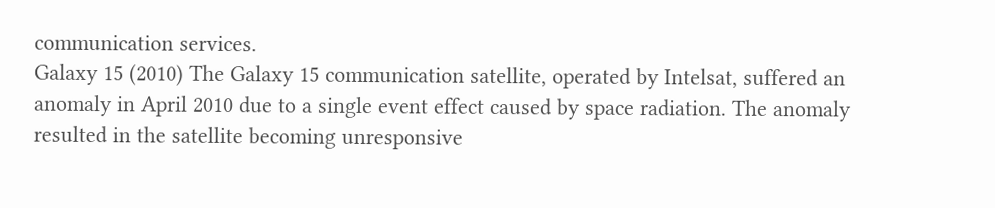communication services.
Galaxy 15 (2010) The Galaxy 15 communication satellite, operated by Intelsat, suffered an anomaly in April 2010 due to a single event effect caused by space radiation. The anomaly resulted in the satellite becoming unresponsive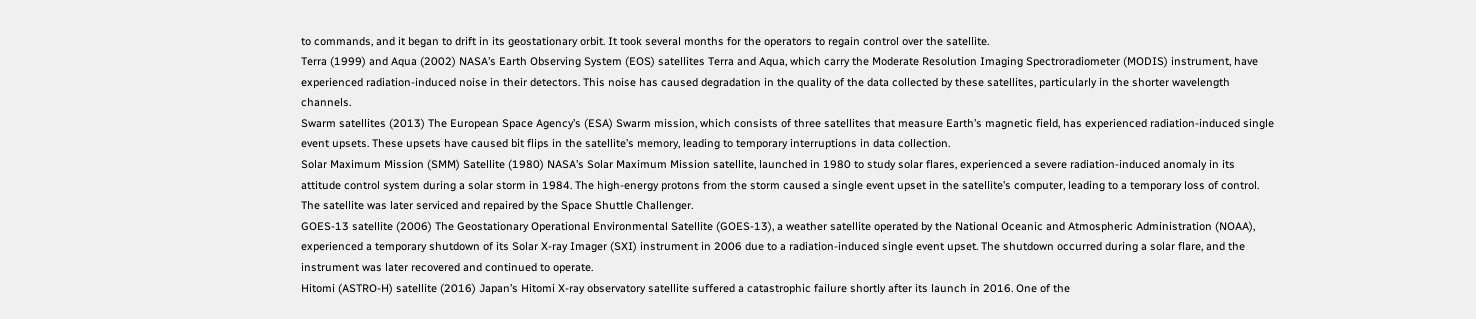to commands, and it began to drift in its geostationary orbit. It took several months for the operators to regain control over the satellite.
Terra (1999) and Aqua (2002) NASA’s Earth Observing System (EOS) satellites Terra and Aqua, which carry the Moderate Resolution Imaging Spectroradiometer (MODIS) instrument, have experienced radiation-induced noise in their detectors. This noise has caused degradation in the quality of the data collected by these satellites, particularly in the shorter wavelength channels.
Swarm satellites (2013) The European Space Agency’s (ESA) Swarm mission, which consists of three satellites that measure Earth’s magnetic field, has experienced radiation-induced single event upsets. These upsets have caused bit flips in the satellite’s memory, leading to temporary interruptions in data collection.
Solar Maximum Mission (SMM) Satellite (1980) NASA’s Solar Maximum Mission satellite, launched in 1980 to study solar flares, experienced a severe radiation-induced anomaly in its attitude control system during a solar storm in 1984. The high-energy protons from the storm caused a single event upset in the satellite’s computer, leading to a temporary loss of control. The satellite was later serviced and repaired by the Space Shuttle Challenger.
GOES-13 satellite (2006) The Geostationary Operational Environmental Satellite (GOES-13), a weather satellite operated by the National Oceanic and Atmospheric Administration (NOAA), experienced a temporary shutdown of its Solar X-ray Imager (SXI) instrument in 2006 due to a radiation-induced single event upset. The shutdown occurred during a solar flare, and the instrument was later recovered and continued to operate.
Hitomi (ASTRO-H) satellite (2016) Japan’s Hitomi X-ray observatory satellite suffered a catastrophic failure shortly after its launch in 2016. One of the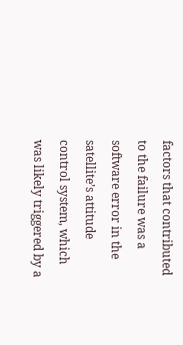factors that contributed to the failure was a software error in the satellite’s attitude control system, which was likely triggered by a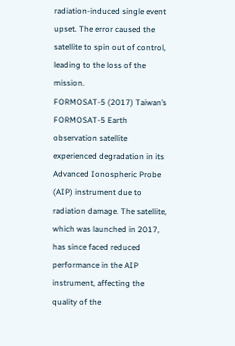radiation-induced single event upset. The error caused the satellite to spin out of control, leading to the loss of the mission.
FORMOSAT-5 (2017) Taiwan’s FORMOSAT-5 Earth observation satellite experienced degradation in its Advanced Ionospheric Probe (AIP) instrument due to radiation damage. The satellite, which was launched in 2017, has since faced reduced performance in the AIP instrument, affecting the quality of the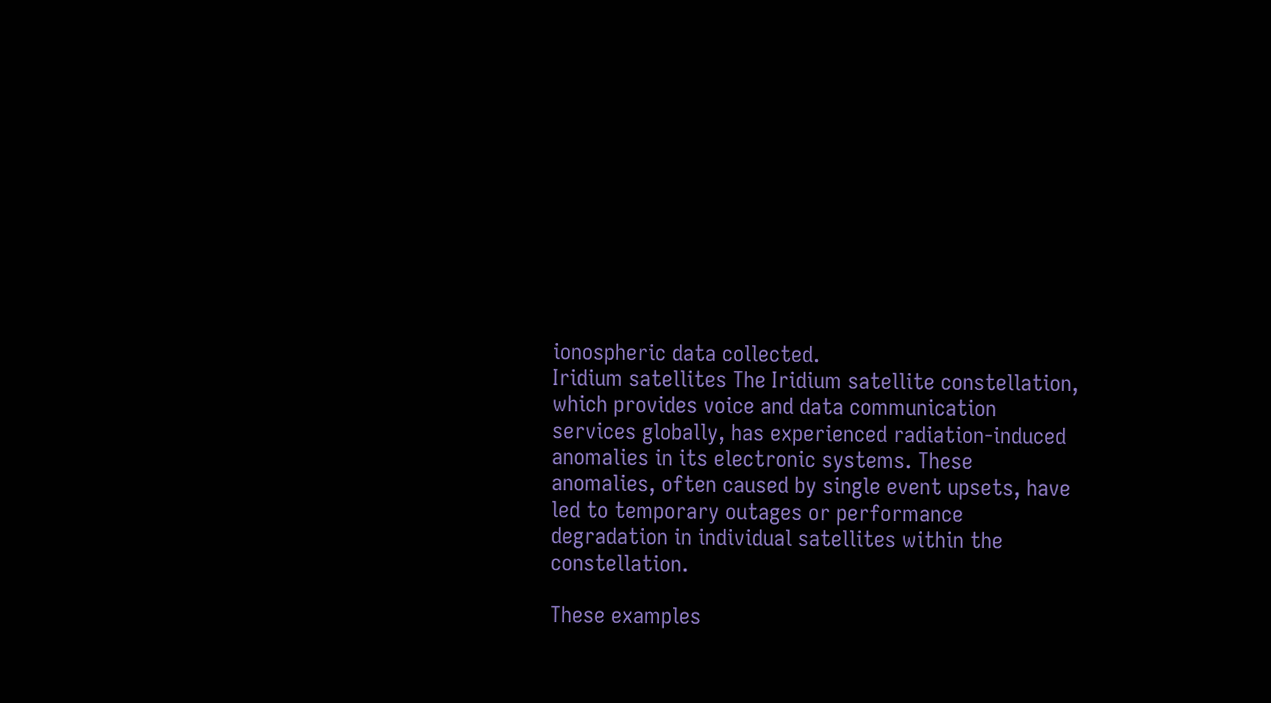ionospheric data collected.
Iridium satellites The Iridium satellite constellation, which provides voice and data communication services globally, has experienced radiation-induced anomalies in its electronic systems. These anomalies, often caused by single event upsets, have led to temporary outages or performance degradation in individual satellites within the constellation.

These examples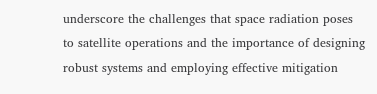underscore the challenges that space radiation poses to satellite operations and the importance of designing robust systems and employing effective mitigation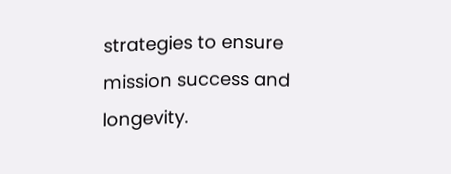strategies to ensure mission success and longevity.